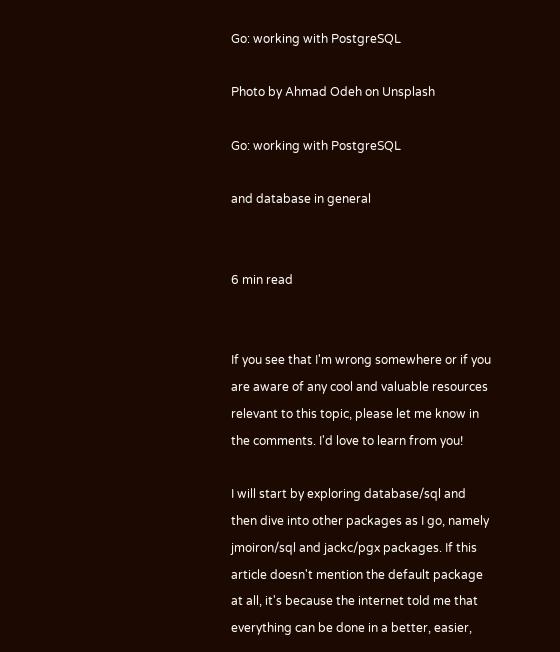Go: working with PostgreSQL

Photo by Ahmad Odeh on Unsplash

Go: working with PostgreSQL

and database in general


6 min read


If you see that I'm wrong somewhere or if you are aware of any cool and valuable resources relevant to this topic, please let me know in the comments. I'd love to learn from you!

I will start by exploring database/sql and then dive into other packages as I go, namely jmoiron/sql and jackc/pgx packages. If this article doesn't mention the default package at all, it's because the internet told me that everything can be done in a better, easier,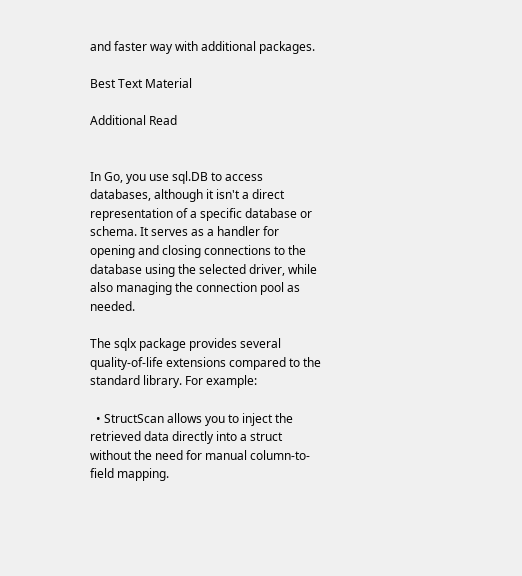and faster way with additional packages.

Best Text Material

Additional Read


In Go, you use sql.DB to access databases, although it isn't a direct representation of a specific database or schema. It serves as a handler for opening and closing connections to the database using the selected driver, while also managing the connection pool as needed.

The sqlx package provides several quality-of-life extensions compared to the standard library. For example:

  • StructScan allows you to inject the retrieved data directly into a struct without the need for manual column-to-field mapping.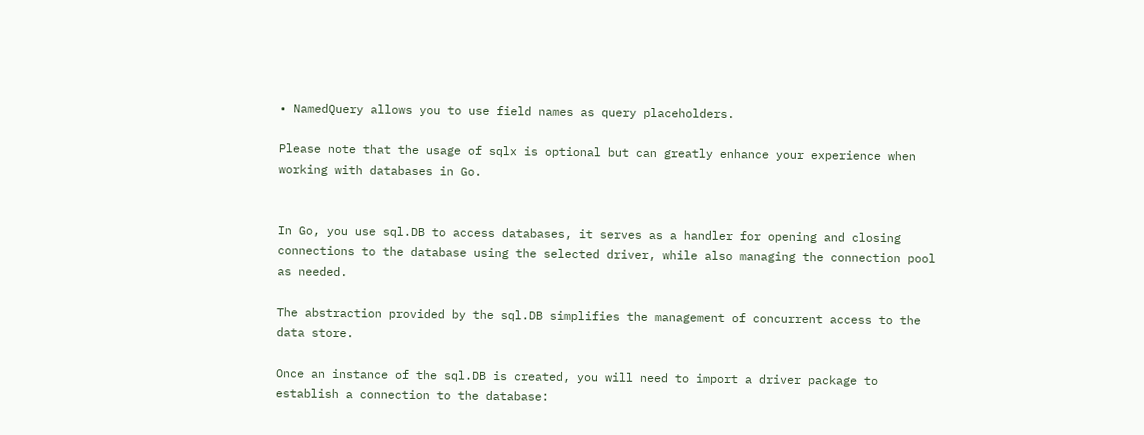• NamedQuery allows you to use field names as query placeholders.

Please note that the usage of sqlx is optional but can greatly enhance your experience when working with databases in Go.


In Go, you use sql.DB to access databases, it serves as a handler for opening and closing connections to the database using the selected driver, while also managing the connection pool as needed.

The abstraction provided by the sql.DB simplifies the management of concurrent access to the data store.

Once an instance of the sql.DB is created, you will need to import a driver package to establish a connection to the database: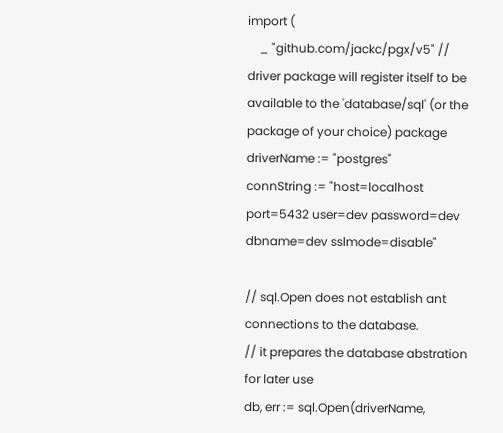import (
    _ "github.com/jackc/pgx/v5" // driver package will register itself to be available to the 'database/sql' (or the package of your choice) package
driverName := "postgres"
connString := "host=localhost port=5432 user=dev password=dev dbname=dev sslmode=disable"

// sql.Open does not establish ant connections to the database.
// it prepares the database abstration for later use
db, err := sql.Open(driverName,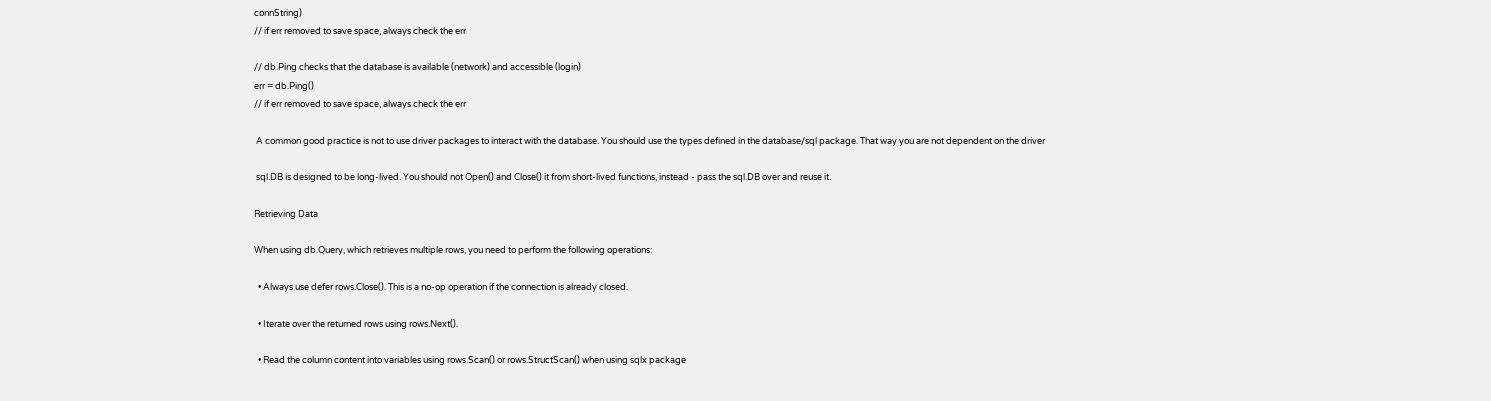connString)
// if err removed to save space, always check the err

// db.Ping checks that the database is available (network) and accessible (login)
err = db.Ping()
// if err removed to save space, always check the err

 A common good practice is not to use driver packages to interact with the database. You should use the types defined in the database/sql package. That way you are not dependent on the driver

 sql.DB is designed to be long-lived. You should not Open() and Close() it from short-lived functions, instead - pass the sql.DB over and reuse it.

Retrieving Data

When using db.Query, which retrieves multiple rows, you need to perform the following operations:

  • Always use defer rows.Close(). This is a no-op operation if the connection is already closed.

  • Iterate over the returned rows using rows.Next().

  • Read the column content into variables using rows.Scan() or rows.StructScan() when using sqlx package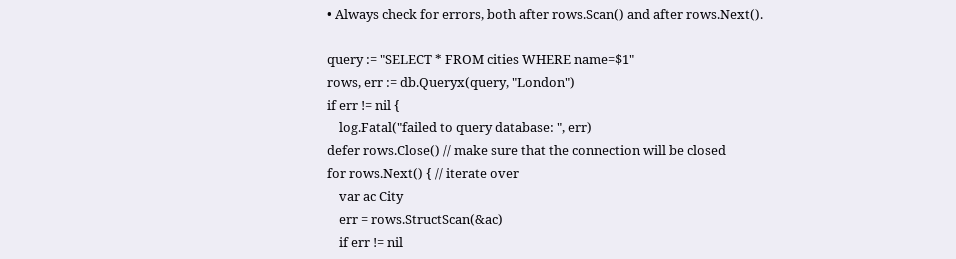• Always check for errors, both after rows.Scan() and after rows.Next().

query := "SELECT * FROM cities WHERE name=$1"
rows, err := db.Queryx(query, "London")
if err != nil {
    log.Fatal("failed to query database: ", err)
defer rows.Close() // make sure that the connection will be closed
for rows.Next() { // iterate over
    var ac City
    err = rows.StructScan(&ac)
    if err != nil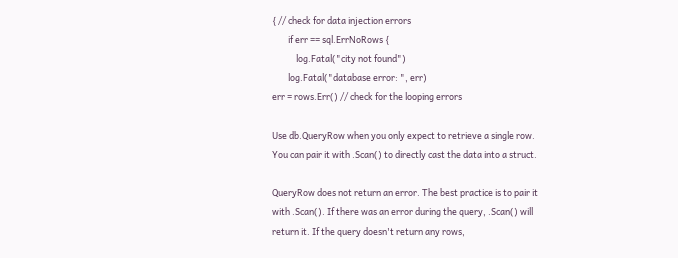{ // check for data injection errors
        if err == sql.ErrNoRows {
            log.Fatal("city not found")
        log.Fatal("database error: ", err)
err = rows.Err() // check for the looping errors

Use db.QueryRow when you only expect to retrieve a single row. You can pair it with .Scan() to directly cast the data into a struct.

QueryRow does not return an error. The best practice is to pair it with .Scan(). If there was an error during the query, .Scan() will return it. If the query doesn't return any rows,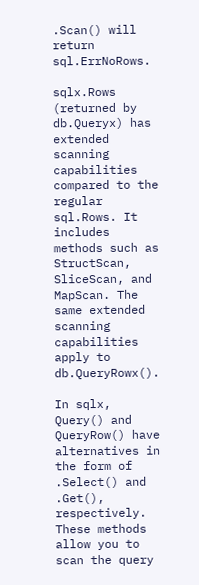.Scan() will return sql.ErrNoRows.

sqlx.Rows (returned by db.Queryx) has extended scanning capabilities compared to the regular sql.Rows. It includes methods such as StructScan, SliceScan, and MapScan. The same extended scanning capabilities apply to db.QueryRowx().

In sqlx, Query() and QueryRow() have alternatives in the form of .Select() and .Get(), respectively. These methods allow you to scan the query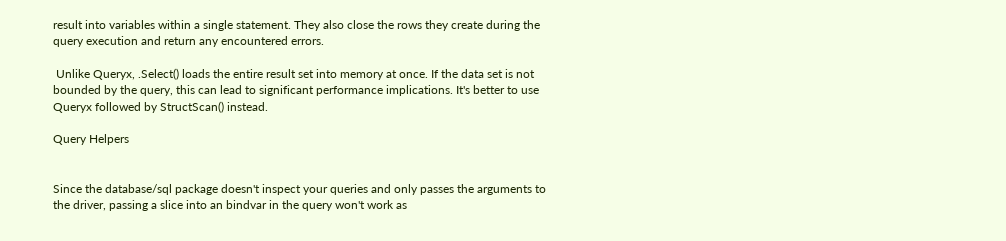result into variables within a single statement. They also close the rows they create during the query execution and return any encountered errors.

 Unlike Queryx, .Select() loads the entire result set into memory at once. If the data set is not bounded by the query, this can lead to significant performance implications. It's better to use Queryx followed by StructScan() instead.

Query Helpers


Since the database/sql package doesn't inspect your queries and only passes the arguments to the driver, passing a slice into an bindvar in the query won't work as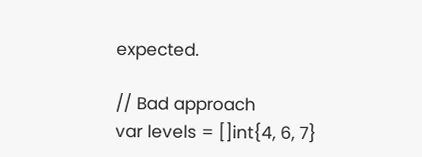expected.

// Bad approach
var levels = []int{4, 6, 7}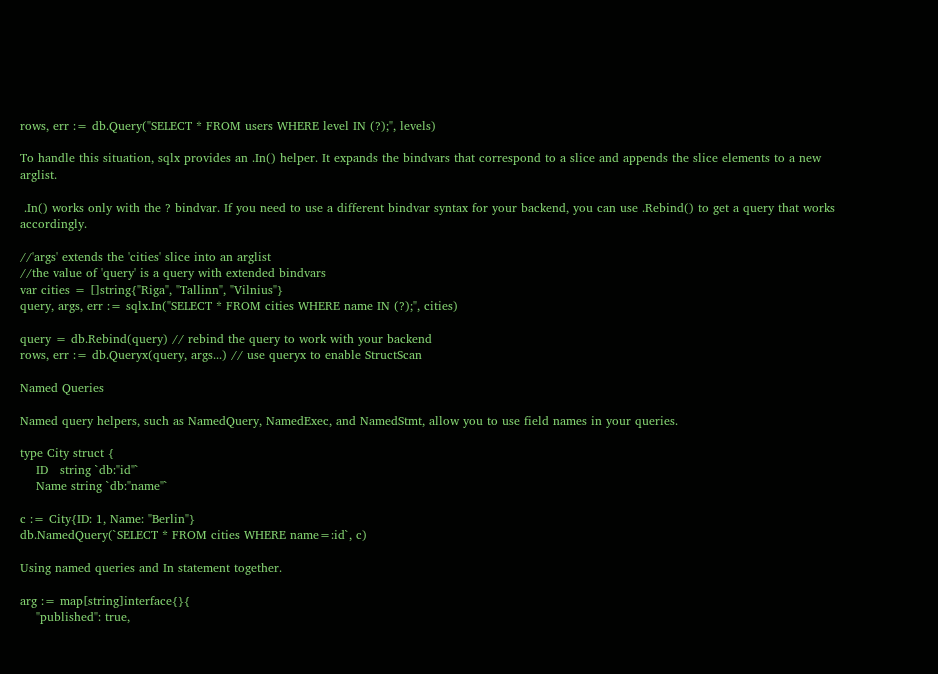rows, err := db.Query("SELECT * FROM users WHERE level IN (?);", levels)

To handle this situation, sqlx provides an .In() helper. It expands the bindvars that correspond to a slice and appends the slice elements to a new arglist.

 .In() works only with the ? bindvar. If you need to use a different bindvar syntax for your backend, you can use .Rebind() to get a query that works accordingly.

//'args' extends the 'cities' slice into an arglist
//the value of 'query' is a query with extended bindvars
var cities = []string{"Riga", "Tallinn", "Vilnius"}
query, args, err := sqlx.In("SELECT * FROM cities WHERE name IN (?);", cities)

query = db.Rebind(query) // rebind the query to work with your backend
rows, err := db.Queryx(query, args...) // use queryx to enable StructScan

Named Queries

Named query helpers, such as NamedQuery, NamedExec, and NamedStmt, allow you to use field names in your queries.

type City struct {
    ID   string `db:"id"`
    Name string `db:"name"`

c := City{ID: 1, Name: "Berlin"}
db.NamedQuery(`SELECT * FROM cities WHERE name=:id`, c)

Using named queries and In statement together.

arg := map[string]interface{}{
    "published": true,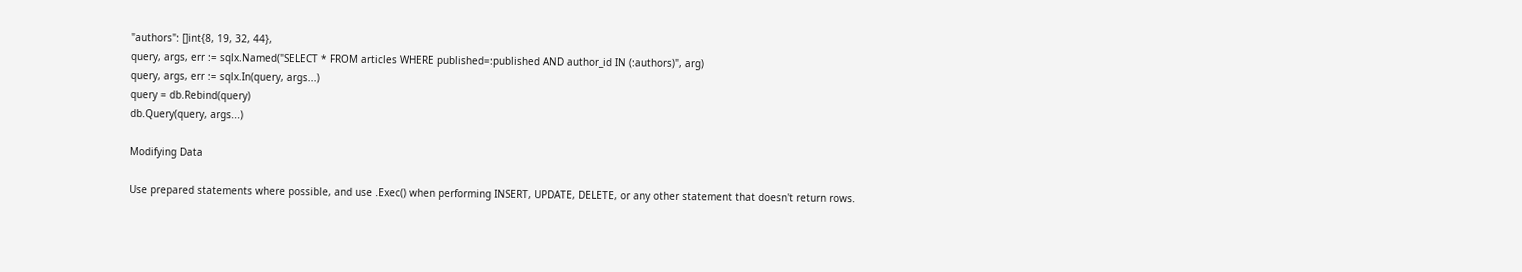"authors": []int{8, 19, 32, 44},
query, args, err := sqlx.Named("SELECT * FROM articles WHERE published=:published AND author_id IN (:authors)", arg)
query, args, err := sqlx.In(query, args...)
query = db.Rebind(query)
db.Query(query, args...)

Modifying Data

Use prepared statements where possible, and use .Exec() when performing INSERT, UPDATE, DELETE, or any other statement that doesn't return rows.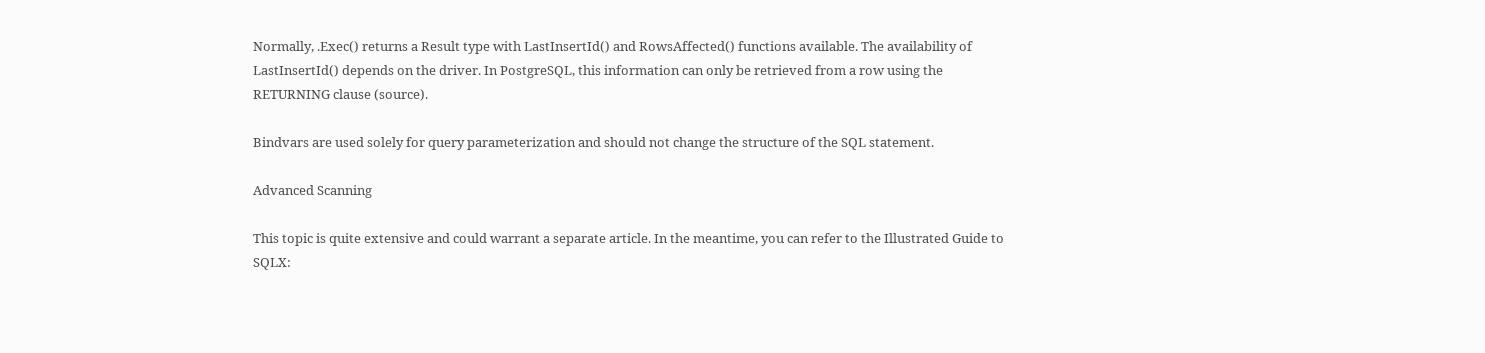Normally, .Exec() returns a Result type with LastInsertId() and RowsAffected() functions available. The availability of LastInsertId() depends on the driver. In PostgreSQL, this information can only be retrieved from a row using the RETURNING clause (source).

Bindvars are used solely for query parameterization and should not change the structure of the SQL statement.

Advanced Scanning

This topic is quite extensive and could warrant a separate article. In the meantime, you can refer to the Illustrated Guide to SQLX: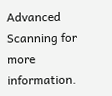Advanced Scanning for more information.